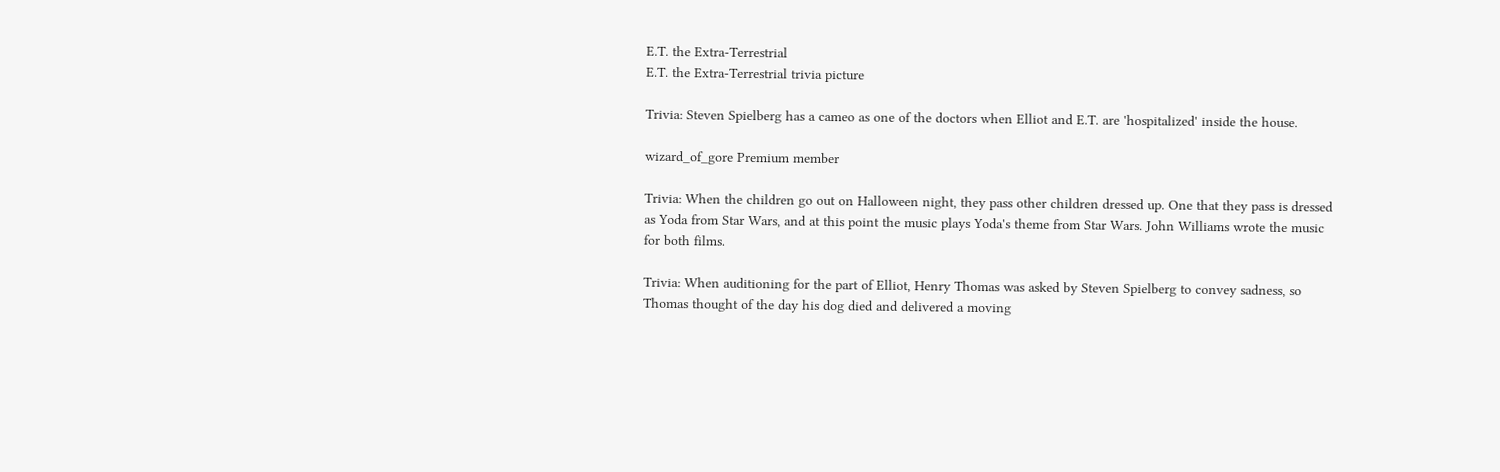E.T. the Extra-Terrestrial
E.T. the Extra-Terrestrial trivia picture

Trivia: Steven Spielberg has a cameo as one of the doctors when Elliot and E.T. are 'hospitalized' inside the house.

wizard_of_gore Premium member

Trivia: When the children go out on Halloween night, they pass other children dressed up. One that they pass is dressed as Yoda from Star Wars, and at this point the music plays Yoda's theme from Star Wars. John Williams wrote the music for both films.

Trivia: When auditioning for the part of Elliot, Henry Thomas was asked by Steven Spielberg to convey sadness, so Thomas thought of the day his dog died and delivered a moving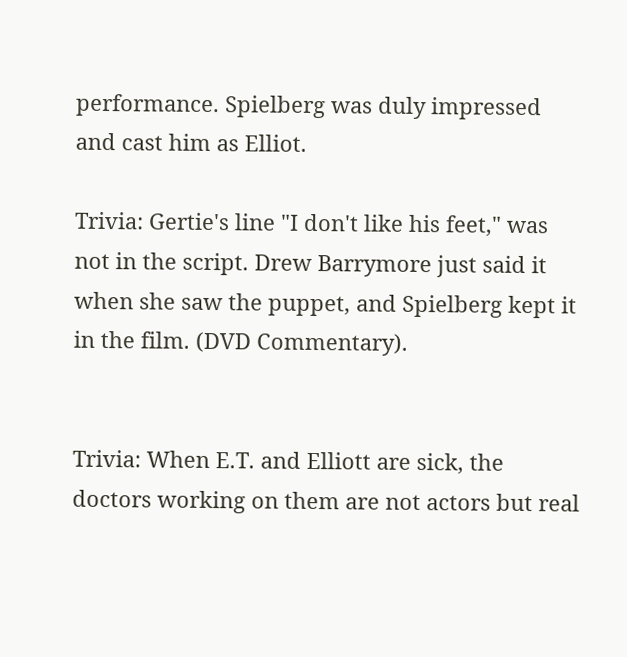performance. Spielberg was duly impressed and cast him as Elliot.

Trivia: Gertie's line "I don't like his feet," was not in the script. Drew Barrymore just said it when she saw the puppet, and Spielberg kept it in the film. (DVD Commentary).


Trivia: When E.T. and Elliott are sick, the doctors working on them are not actors but real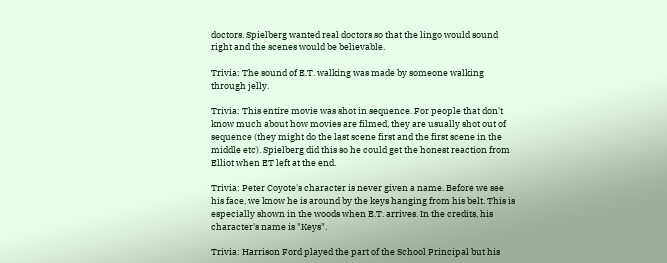doctors. Spielberg wanted real doctors so that the lingo would sound right and the scenes would be believable.

Trivia: The sound of E.T. walking was made by someone walking through jelly.

Trivia: This entire movie was shot in sequence. For people that don't know much about how movies are filmed, they are usually shot out of sequence (they might do the last scene first and the first scene in the middle etc). Spielberg did this so he could get the honest reaction from Elliot when ET left at the end.

Trivia: Peter Coyote's character is never given a name. Before we see his face, we know he is around by the keys hanging from his belt. This is especially shown in the woods when E.T. arrives. In the credits, his character's name is "Keys".

Trivia: Harrison Ford played the part of the School Principal but his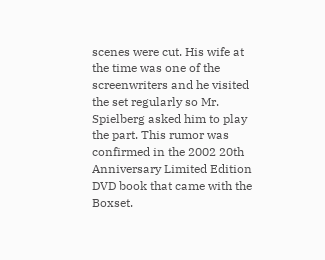scenes were cut. His wife at the time was one of the screenwriters and he visited the set regularly so Mr. Spielberg asked him to play the part. This rumor was confirmed in the 2002 20th Anniversary Limited Edition DVD book that came with the Boxset.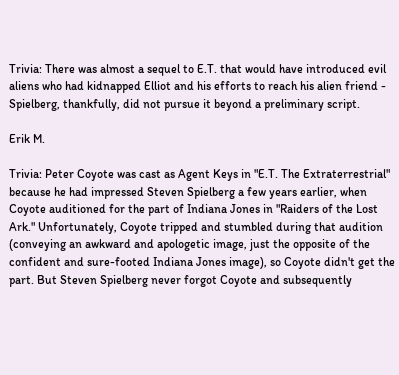Trivia: There was almost a sequel to E.T. that would have introduced evil aliens who had kidnapped Elliot and his efforts to reach his alien friend - Spielberg, thankfully, did not pursue it beyond a preliminary script.

Erik M.

Trivia: Peter Coyote was cast as Agent Keys in "E.T. The Extraterrestrial" because he had impressed Steven Spielberg a few years earlier, when Coyote auditioned for the part of Indiana Jones in "Raiders of the Lost Ark." Unfortunately, Coyote tripped and stumbled during that audition (conveying an awkward and apologetic image, just the opposite of the confident and sure-footed Indiana Jones image), so Coyote didn't get the part. But Steven Spielberg never forgot Coyote and subsequently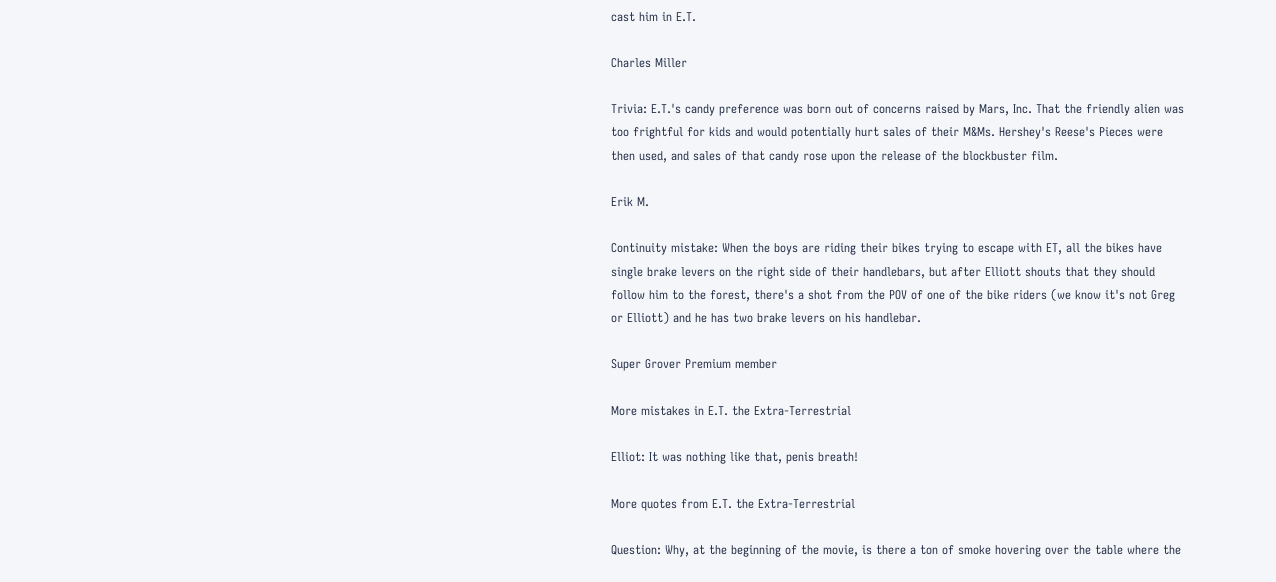cast him in E.T.

Charles Miller

Trivia: E.T.'s candy preference was born out of concerns raised by Mars, Inc. That the friendly alien was too frightful for kids and would potentially hurt sales of their M&Ms. Hershey's Reese's Pieces were then used, and sales of that candy rose upon the release of the blockbuster film.

Erik M.

Continuity mistake: When the boys are riding their bikes trying to escape with ET, all the bikes have single brake levers on the right side of their handlebars, but after Elliott shouts that they should follow him to the forest, there's a shot from the POV of one of the bike riders (we know it's not Greg or Elliott) and he has two brake levers on his handlebar.

Super Grover Premium member

More mistakes in E.T. the Extra-Terrestrial

Elliot: It was nothing like that, penis breath!

More quotes from E.T. the Extra-Terrestrial

Question: Why, at the beginning of the movie, is there a ton of smoke hovering over the table where the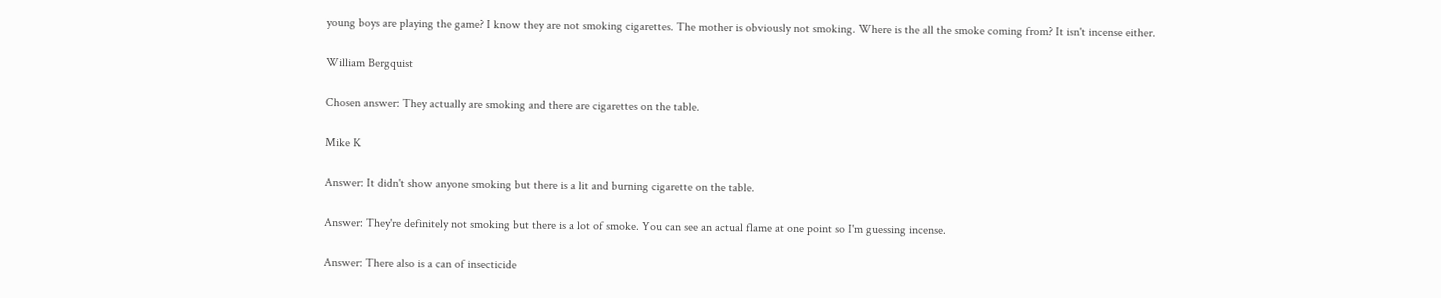young boys are playing the game? I know they are not smoking cigarettes. The mother is obviously not smoking. Where is the all the smoke coming from? It isn't incense either.

William Bergquist

Chosen answer: They actually are smoking and there are cigarettes on the table.

Mike K

Answer: It didn't show anyone smoking but there is a lit and burning cigarette on the table.

Answer: They're definitely not smoking but there is a lot of smoke. You can see an actual flame at one point so I'm guessing incense.

Answer: There also is a can of insecticide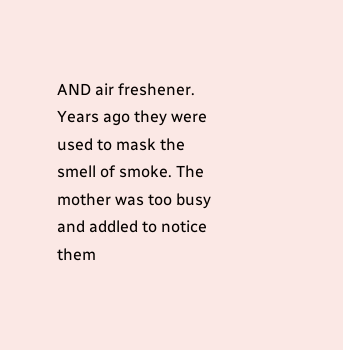AND air freshener. Years ago they were used to mask the smell of smoke. The mother was too busy and addled to notice them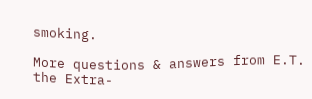smoking.

More questions & answers from E.T. the Extra-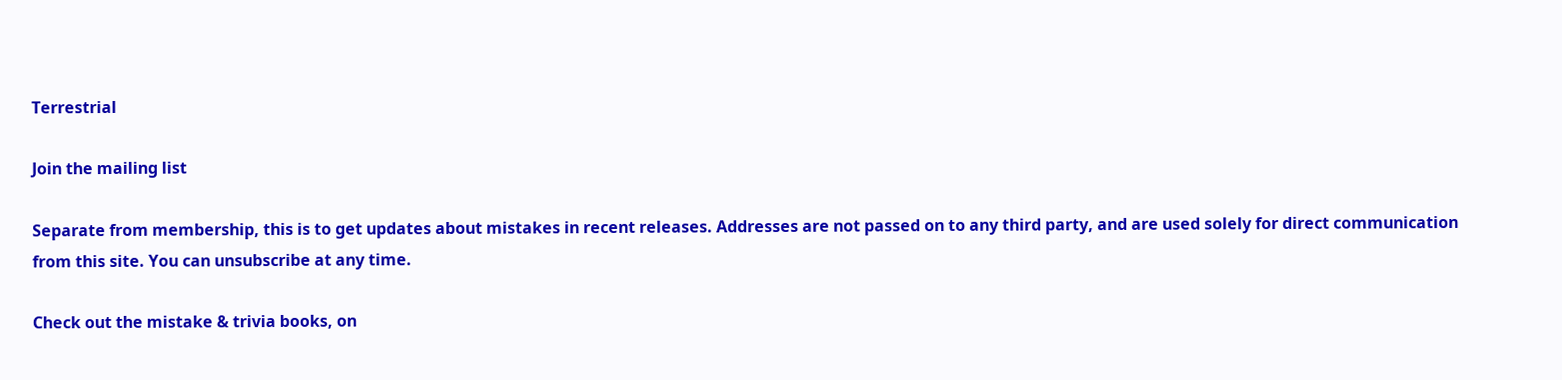Terrestrial

Join the mailing list

Separate from membership, this is to get updates about mistakes in recent releases. Addresses are not passed on to any third party, and are used solely for direct communication from this site. You can unsubscribe at any time.

Check out the mistake & trivia books, on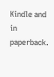Kindle and in paperback.